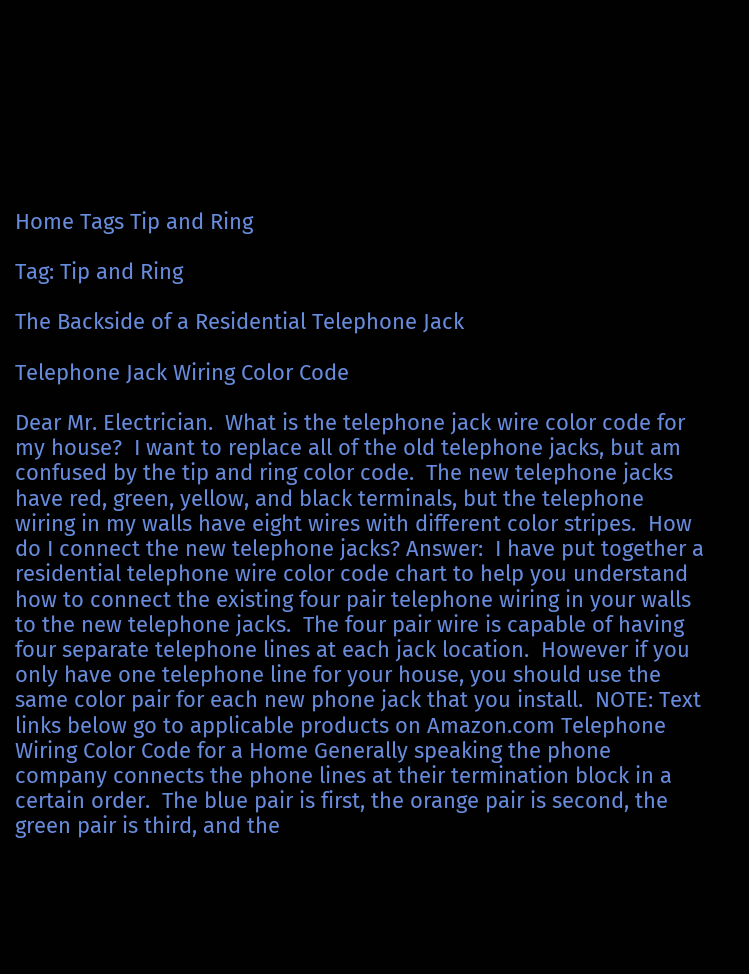Home Tags Tip and Ring

Tag: Tip and Ring

The Backside of a Residential Telephone Jack

Telephone Jack Wiring Color Code

Dear Mr. Electrician.  What is the telephone jack wire color code for my house?  I want to replace all of the old telephone jacks, but am confused by the tip and ring color code.  The new telephone jacks have red, green, yellow, and black terminals, but the telephone wiring in my walls have eight wires with different color stripes.  How do I connect the new telephone jacks? Answer:  I have put together a residential telephone wire color code chart to help you understand how to connect the existing four pair telephone wiring in your walls to the new telephone jacks.  The four pair wire is capable of having four separate telephone lines at each jack location.  However if you only have one telephone line for your house, you should use the same color pair for each new phone jack that you install.  NOTE: Text links below go to applicable products on Amazon.com Telephone Wiring Color Code for a Home Generally speaking the phone company connects the phone lines at their termination block in a certain order.  The blue pair is first, the orange pair is second, the green pair is third, and the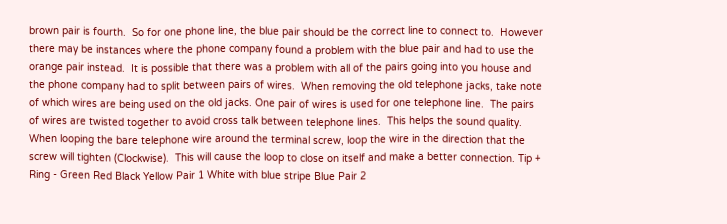brown pair is fourth.  So for one phone line, the blue pair should be the correct line to connect to.  However there may be instances where the phone company found a problem with the blue pair and had to use the orange pair instead.  It is possible that there was a problem with all of the pairs going into you house and the phone company had to split between pairs of wires.  When removing the old telephone jacks, take note of which wires are being used on the old jacks. One pair of wires is used for one telephone line.  The pairs of wires are twisted together to avoid cross talk between telephone lines.  This helps the sound quality.  When looping the bare telephone wire around the terminal screw, loop the wire in the direction that the screw will tighten (Clockwise).  This will cause the loop to close on itself and make a better connection. Tip + Ring - Green Red Black Yellow Pair 1 White with blue stripe Blue Pair 2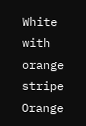White with orange stripe Orange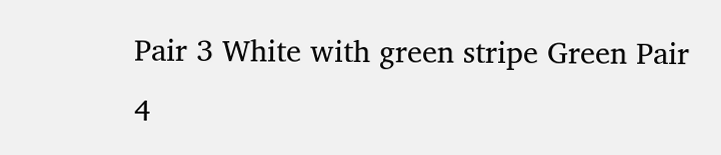Pair 3 White with green stripe Green Pair 4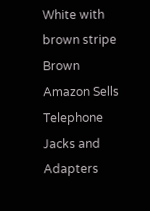White with brown stripe Brown     Amazon Sells Telephone Jacks and Adapters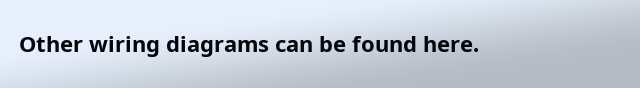Other wiring diagrams can be found here.